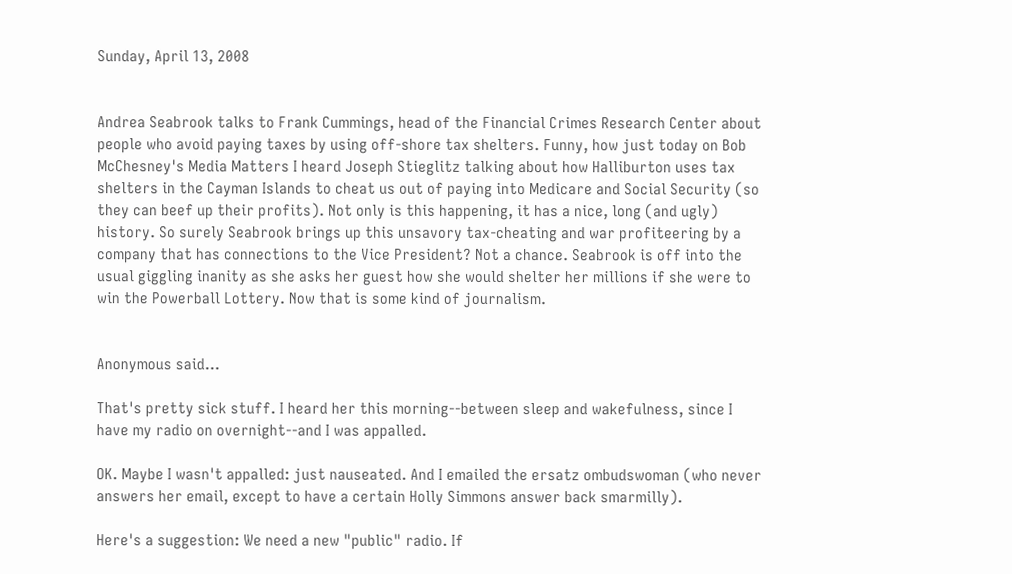Sunday, April 13, 2008


Andrea Seabrook talks to Frank Cummings, head of the Financial Crimes Research Center about people who avoid paying taxes by using off-shore tax shelters. Funny, how just today on Bob McChesney's Media Matters I heard Joseph Stieglitz talking about how Halliburton uses tax shelters in the Cayman Islands to cheat us out of paying into Medicare and Social Security (so they can beef up their profits). Not only is this happening, it has a nice, long (and ugly) history. So surely Seabrook brings up this unsavory tax-cheating and war profiteering by a company that has connections to the Vice President? Not a chance. Seabrook is off into the usual giggling inanity as she asks her guest how she would shelter her millions if she were to win the Powerball Lottery. Now that is some kind of journalism.


Anonymous said...

That's pretty sick stuff. I heard her this morning--between sleep and wakefulness, since I have my radio on overnight--and I was appalled.

OK. Maybe I wasn't appalled: just nauseated. And I emailed the ersatz ombudswoman (who never answers her email, except to have a certain Holly Simmons answer back smarmilly).

Here's a suggestion: We need a new "public" radio. If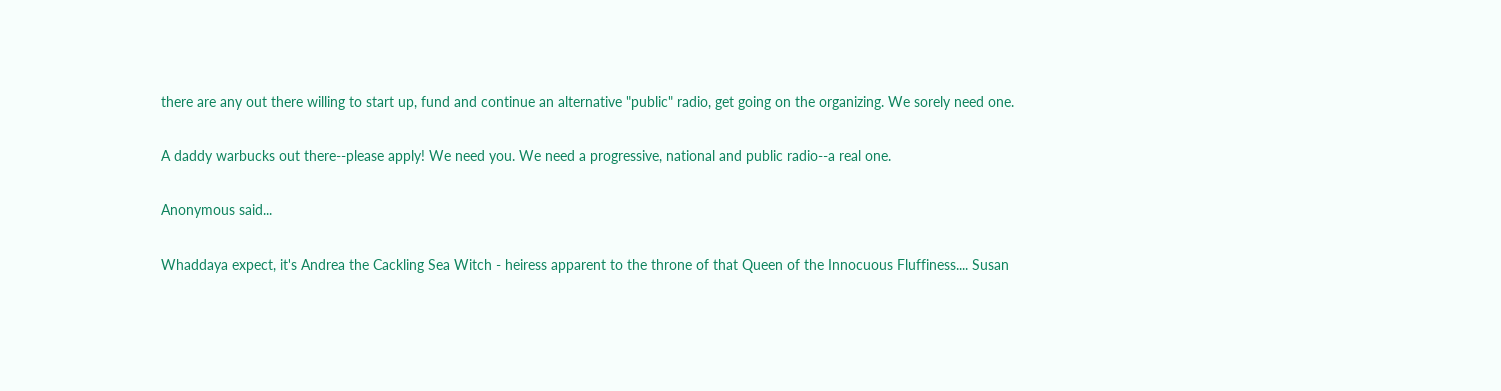there are any out there willing to start up, fund and continue an alternative "public" radio, get going on the organizing. We sorely need one.

A daddy warbucks out there--please apply! We need you. We need a progressive, national and public radio--a real one.

Anonymous said...

Whaddaya expect, it's Andrea the Cackling Sea Witch - heiress apparent to the throne of that Queen of the Innocuous Fluffiness.... Susan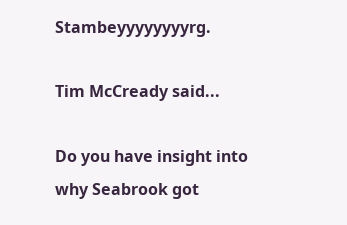Stambeyyyyyyyyrg.

Tim McCready said...

Do you have insight into why Seabrook got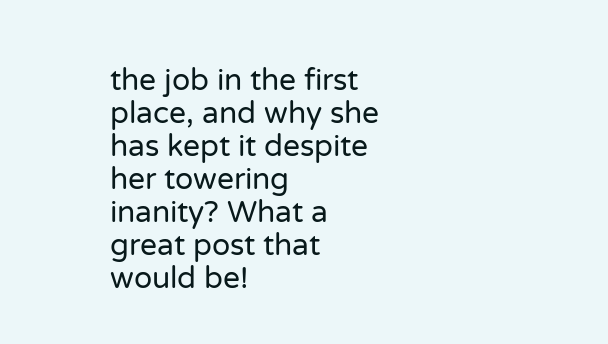the job in the first place, and why she has kept it despite her towering inanity? What a great post that would be!